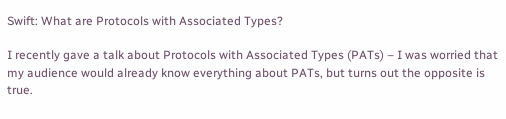Swift: What are Protocols with Associated Types?

I recently gave a talk about Protocols with Associated Types (PATs) – I was worried that my audience would already know everything about PATs, but turns out the opposite is true.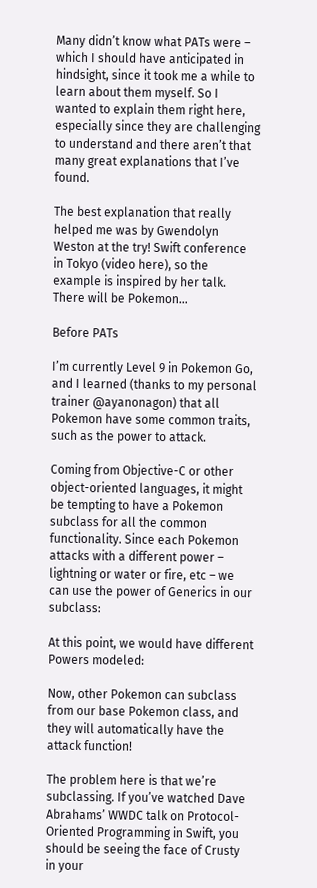Many didn’t know what PATs were – which I should have anticipated in hindsight, since it took me a while to learn about them myself. So I wanted to explain them right here, especially since they are challenging to understand and there aren’t that many great explanations that I’ve found.

The best explanation that really helped me was by Gwendolyn Weston at the try! Swift conference in Tokyo (video here), so the example is inspired by her talk. There will be Pokemon…

Before PATs

I’m currently Level 9 in Pokemon Go, and I learned (thanks to my personal trainer @ayanonagon) that all Pokemon have some common traits, such as the power to attack.

Coming from Objective-C or other object-oriented languages, it might be tempting to have a Pokemon subclass for all the common functionality. Since each Pokemon attacks with a different power – lightning or water or fire, etc – we can use the power of Generics in our subclass:

At this point, we would have different Powers modeled:

Now, other Pokemon can subclass from our base Pokemon class, and they will automatically have the attack function!

The problem here is that we’re subclassing. If you’ve watched Dave Abrahams’ WWDC talk on Protocol-Oriented Programming in Swift, you should be seeing the face of Crusty in your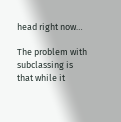head right now…

The problem with subclassing is that while it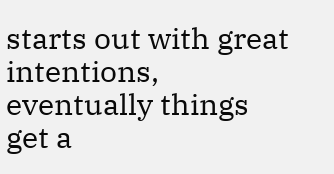starts out with great intentions, eventually things get a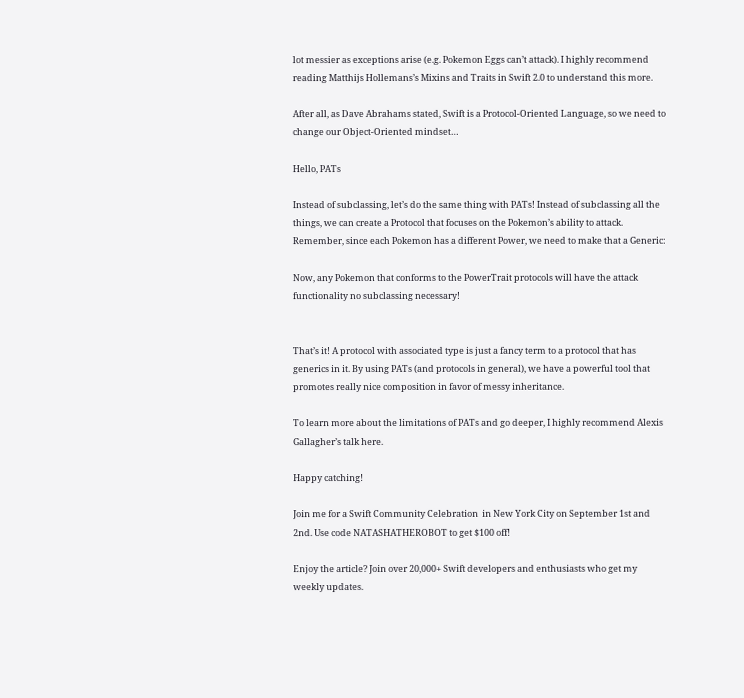lot messier as exceptions arise (e.g. Pokemon Eggs can’t attack). I highly recommend reading Matthijs Hollemans’s Mixins and Traits in Swift 2.0 to understand this more.

After all, as Dave Abrahams stated, Swift is a Protocol-Oriented Language, so we need to change our Object-Oriented mindset…

Hello, PATs

Instead of subclassing, let’s do the same thing with PATs! Instead of subclassing all the things, we can create a Protocol that focuses on the Pokemon’s ability to attack. Remember, since each Pokemon has a different Power, we need to make that a Generic:

Now, any Pokemon that conforms to the PowerTrait protocols will have the attack functionality no subclassing necessary!


That’s it! A protocol with associated type is just a fancy term to a protocol that has generics in it. By using PATs (and protocols in general), we have a powerful tool that promotes really nice composition in favor of messy inheritance.

To learn more about the limitations of PATs and go deeper, I highly recommend Alexis Gallagher’s talk here.

Happy catching!

Join me for a Swift Community Celebration  in New York City on September 1st and 2nd. Use code NATASHATHEROBOT to get $100 off!

Enjoy the article? Join over 20,000+ Swift developers and enthusiasts who get my weekly updates.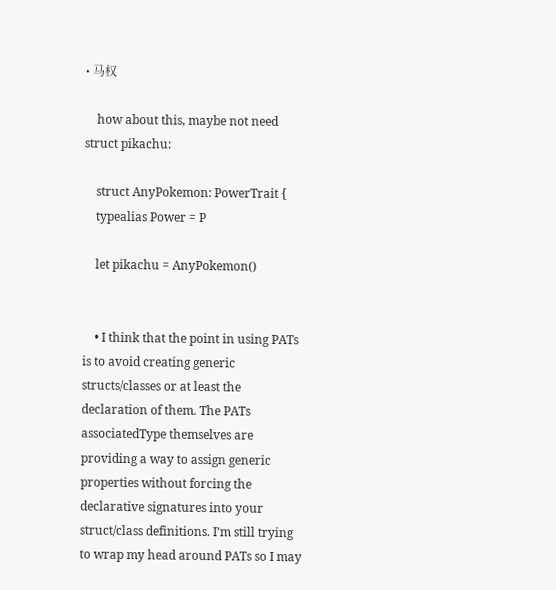• 马权

    how about this, maybe not need struct pikachu:

    struct AnyPokemon: PowerTrait {
    typealias Power = P

    let pikachu = AnyPokemon()


    • I think that the point in using PATs is to avoid creating generic structs/classes or at least the declaration of them. The PATs associatedType themselves are providing a way to assign generic properties without forcing the declarative signatures into your struct/class definitions. I’m still trying to wrap my head around PATs so I may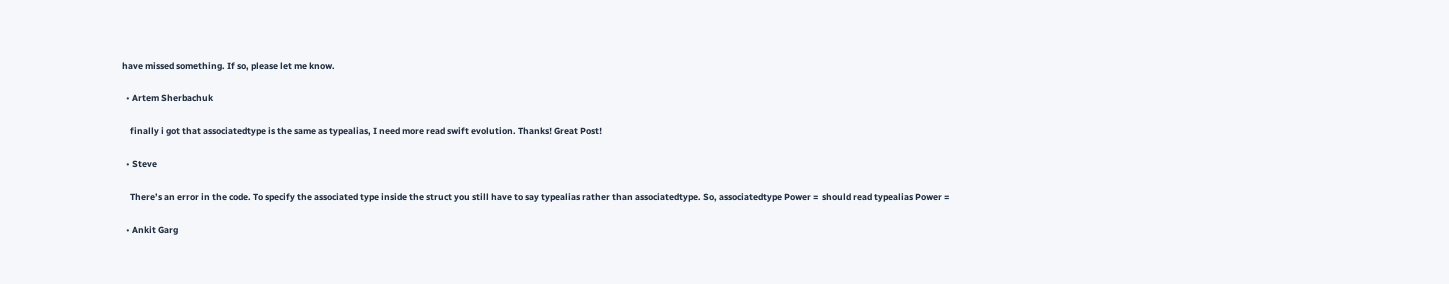have missed something. If so, please let me know.

  • Artem Sherbachuk

    finally i got that associatedtype is the same as typealias, I need more read swift evolution. Thanks! Great Post!

  • Steve

    There’s an error in the code. To specify the associated type inside the struct you still have to say typealias rather than associatedtype. So, associatedtype Power =  should read typealias Power =

  • Ankit Garg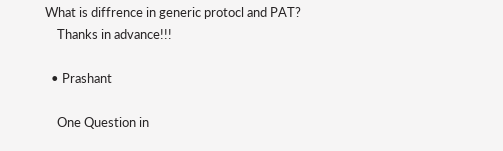What is diffrence in generic protocl and PAT?
    Thanks in advance!!!

  • Prashant

    One Question in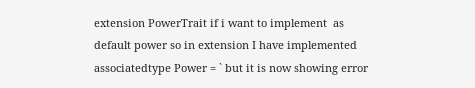extension PowerTrait if i want to implement  as default power so in extension I have implemented associatedtype Power = ` but it is now showing error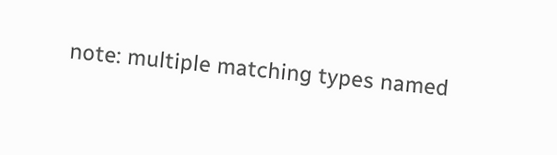note: multiple matching types named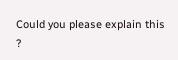Could you please explain this ?